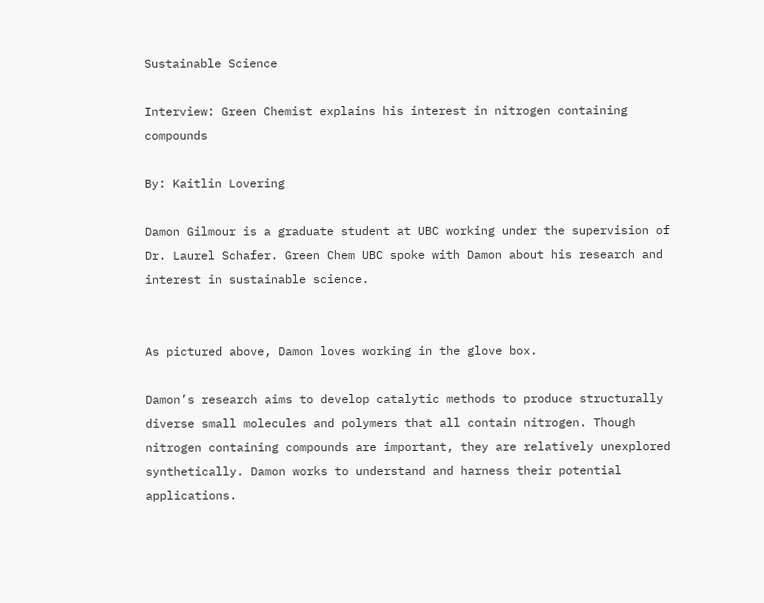Sustainable Science

Interview: Green Chemist explains his interest in nitrogen containing compounds

By: Kaitlin Lovering

Damon Gilmour is a graduate student at UBC working under the supervision of Dr. Laurel Schafer. Green Chem UBC spoke with Damon about his research and interest in sustainable science.


As pictured above, Damon loves working in the glove box.

Damon’s research aims to develop catalytic methods to produce structurally diverse small molecules and polymers that all contain nitrogen. Though nitrogen containing compounds are important, they are relatively unexplored synthetically. Damon works to understand and harness their potential applications.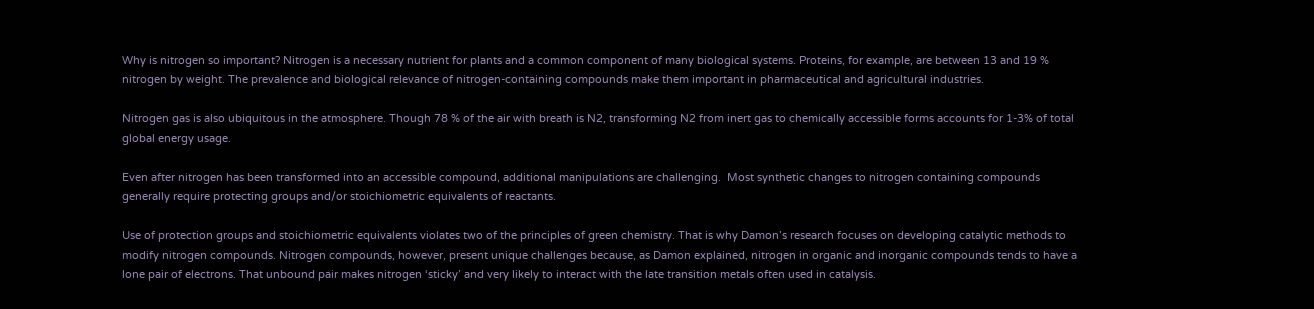Why is nitrogen so important? Nitrogen is a necessary nutrient for plants and a common component of many biological systems. Proteins, for example, are between 13 and 19 % nitrogen by weight. The prevalence and biological relevance of nitrogen-containing compounds make them important in pharmaceutical and agricultural industries.

Nitrogen gas is also ubiquitous in the atmosphere. Though 78 % of the air with breath is N2, transforming N2 from inert gas to chemically accessible forms accounts for 1-3% of total global energy usage.

Even after nitrogen has been transformed into an accessible compound, additional manipulations are challenging.  Most synthetic changes to nitrogen containing compounds generally require protecting groups and/or stoichiometric equivalents of reactants.

Use of protection groups and stoichiometric equivalents violates two of the principles of green chemistry. That is why Damon’s research focuses on developing catalytic methods to modify nitrogen compounds. Nitrogen compounds, however, present unique challenges because, as Damon explained, nitrogen in organic and inorganic compounds tends to have a lone pair of electrons. That unbound pair makes nitrogen ‘sticky’ and very likely to interact with the late transition metals often used in catalysis.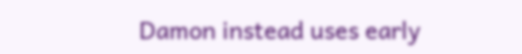Damon instead uses early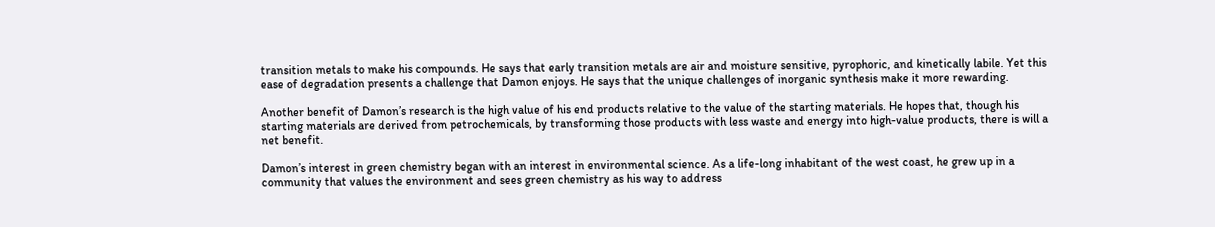transition metals to make his compounds. He says that early transition metals are air and moisture sensitive, pyrophoric, and kinetically labile. Yet this ease of degradation presents a challenge that Damon enjoys. He says that the unique challenges of inorganic synthesis make it more rewarding.

Another benefit of Damon’s research is the high value of his end products relative to the value of the starting materials. He hopes that, though his starting materials are derived from petrochemicals, by transforming those products with less waste and energy into high-value products, there is will a net benefit.

Damon’s interest in green chemistry began with an interest in environmental science. As a life-long inhabitant of the west coast, he grew up in a community that values the environment and sees green chemistry as his way to address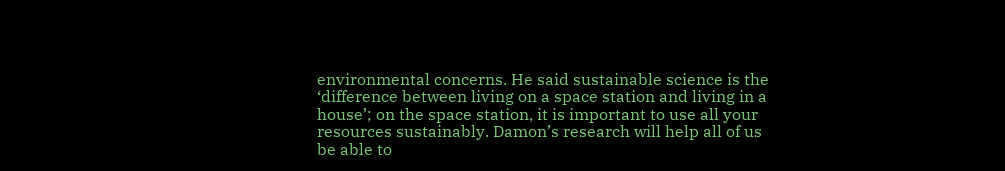environmental concerns. He said sustainable science is the ‘difference between living on a space station and living in a house’; on the space station, it is important to use all your resources sustainably. Damon’s research will help all of us be able to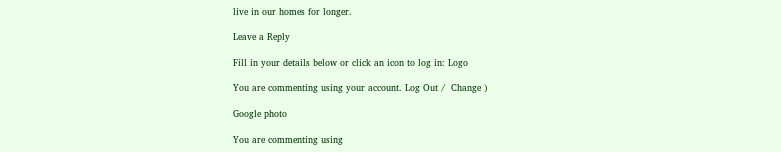live in our homes for longer.

Leave a Reply

Fill in your details below or click an icon to log in: Logo

You are commenting using your account. Log Out /  Change )

Google photo

You are commenting using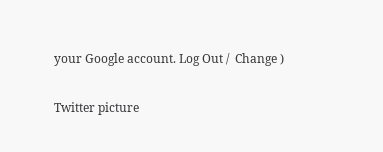your Google account. Log Out /  Change )

Twitter picture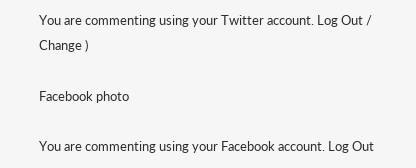You are commenting using your Twitter account. Log Out /  Change )

Facebook photo

You are commenting using your Facebook account. Log Out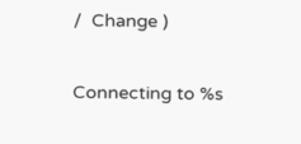/  Change )

Connecting to %s